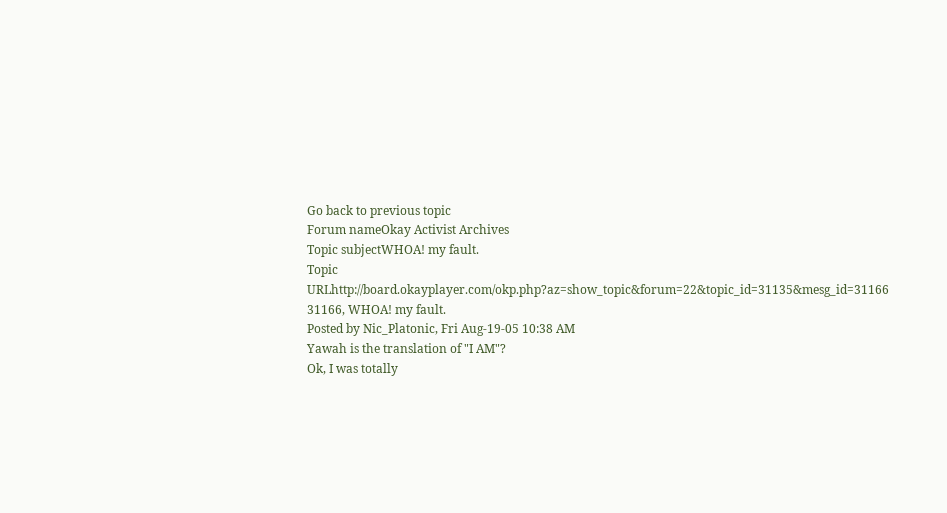Go back to previous topic
Forum nameOkay Activist Archives
Topic subjectWHOA! my fault.
Topic URLhttp://board.okayplayer.com/okp.php?az=show_topic&forum=22&topic_id=31135&mesg_id=31166
31166, WHOA! my fault.
Posted by Nic_Platonic, Fri Aug-19-05 10:38 AM
Yawah is the translation of "I AM"?
Ok, I was totally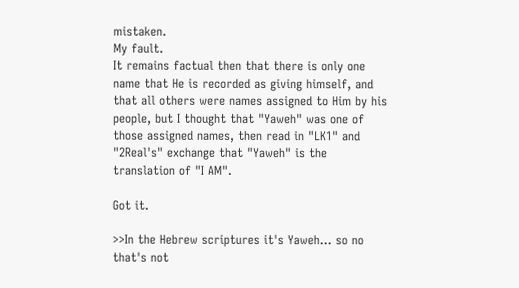mistaken.
My fault.
It remains factual then that there is only one name that He is recorded as giving himself, and that all others were names assigned to Him by his people, but I thought that "Yaweh" was one of those assigned names, then read in "LK1" and "2Real's" exchange that "Yaweh" is the translation of "I AM".

Got it.

>>In the Hebrew scriptures it's Yaweh... so no that's not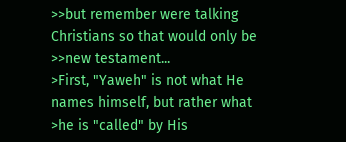>>but remember were talking Christians so that would only be
>>new testament...
>First, "Yaweh" is not what He names himself, but rather what
>he is "called" by His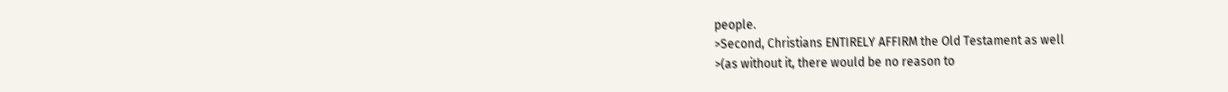people.
>Second, Christians ENTIRELY AFFIRM the Old Testament as well
>(as without it, there would be no reason to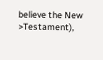believe the New
>Testament),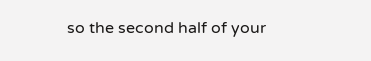so the second half of your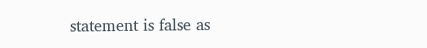statement is false as